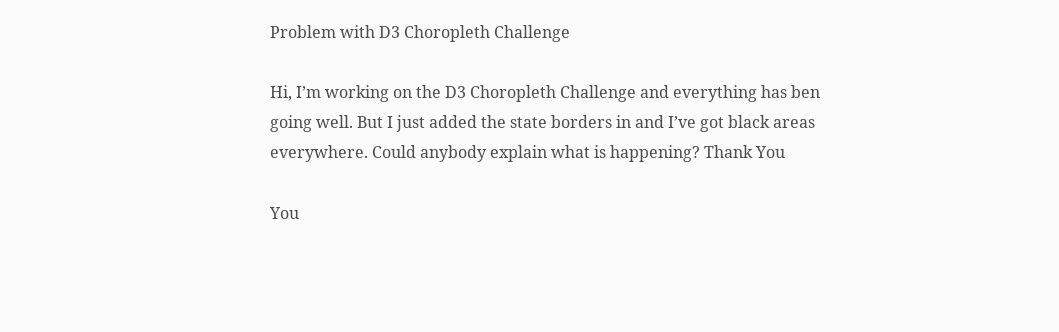Problem with D3 Choropleth Challenge

Hi, I’m working on the D3 Choropleth Challenge and everything has ben going well. But I just added the state borders in and I’ve got black areas everywhere. Could anybody explain what is happening? Thank You

You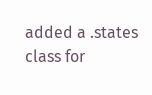added a .states class for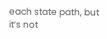each state path, but it’s not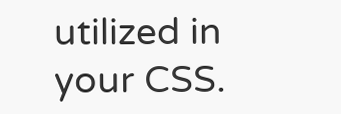utilized in your CSS.